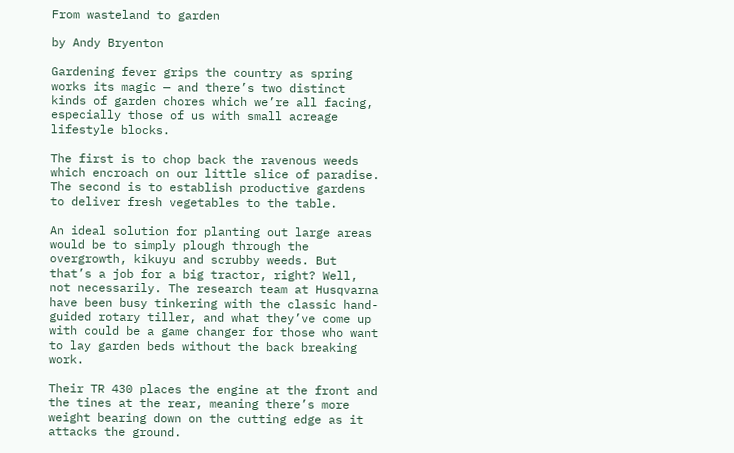From wasteland to garden

by Andy Bryenton

Gardening fever grips the country as spring works its magic — and there’s two distinct kinds of garden chores which we’re all facing, especially those of us with small acreage lifestyle blocks.

The first is to chop back the ravenous weeds which encroach on our little slice of paradise. The second is to establish productive gardens to deliver fresh vegetables to the table.

An ideal solution for planting out large areas would be to simply plough through the overgrowth, kikuyu and scrubby weeds. But that’s a job for a big tractor, right? Well, not necessarily. The research team at Husqvarna have been busy tinkering with the classic hand-guided rotary tiller, and what they’ve come up with could be a game changer for those who want to lay garden beds without the back breaking work.

Their TR 430 places the engine at the front and the tines at the rear, meaning there’s more weight bearing down on the cutting edge as it attacks the ground.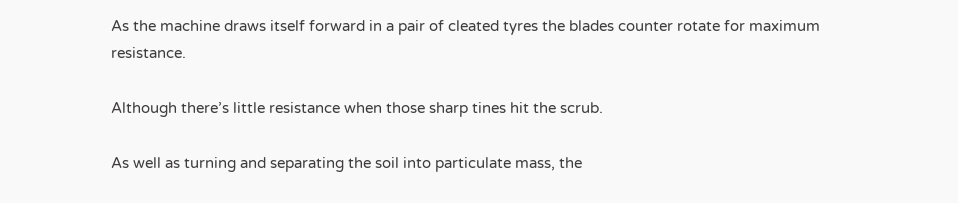As the machine draws itself forward in a pair of cleated tyres the blades counter rotate for maximum resistance.

Although there’s little resistance when those sharp tines hit the scrub.

As well as turning and separating the soil into particulate mass, the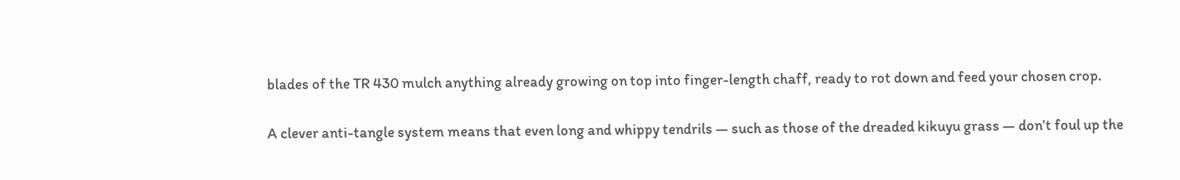blades of the TR 430 mulch anything already growing on top into finger-length chaff, ready to rot down and feed your chosen crop.

A clever anti-tangle system means that even long and whippy tendrils — such as those of the dreaded kikuyu grass — don’t foul up the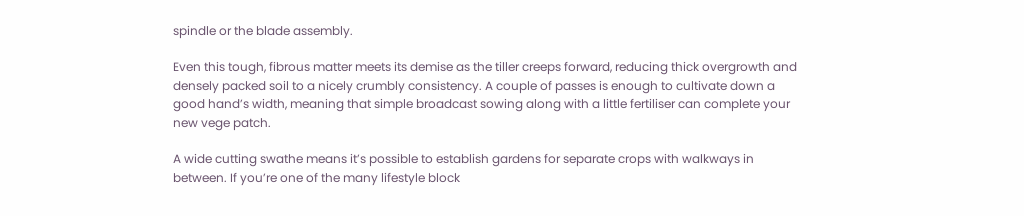spindle or the blade assembly.

Even this tough, fibrous matter meets its demise as the tiller creeps forward, reducing thick overgrowth and densely packed soil to a nicely crumbly consistency. A couple of passes is enough to cultivate down a good hand’s width, meaning that simple broadcast sowing along with a little fertiliser can complete your new vege patch.

A wide cutting swathe means it’s possible to establish gardens for separate crops with walkways in between. If you’re one of the many lifestyle block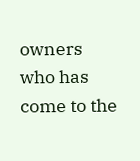owners who has come to the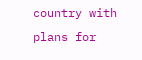country with plans for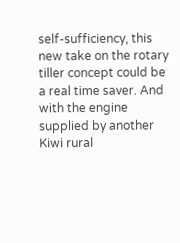self-sufficiency, this new take on the rotary tiller concept could be a real time saver. And with the engine supplied by another Kiwi rural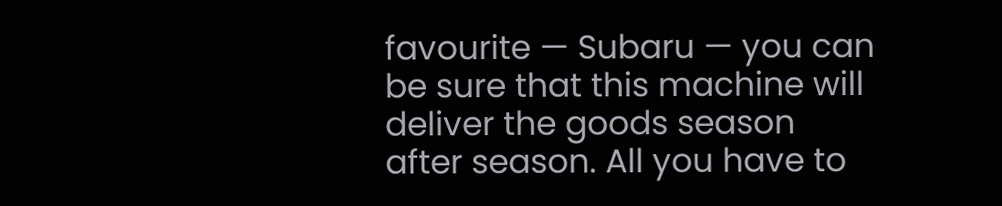favourite — Subaru — you can be sure that this machine will deliver the goods season after season. All you have to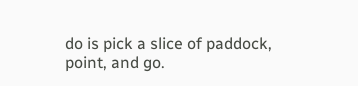do is pick a slice of paddock, point, and go.